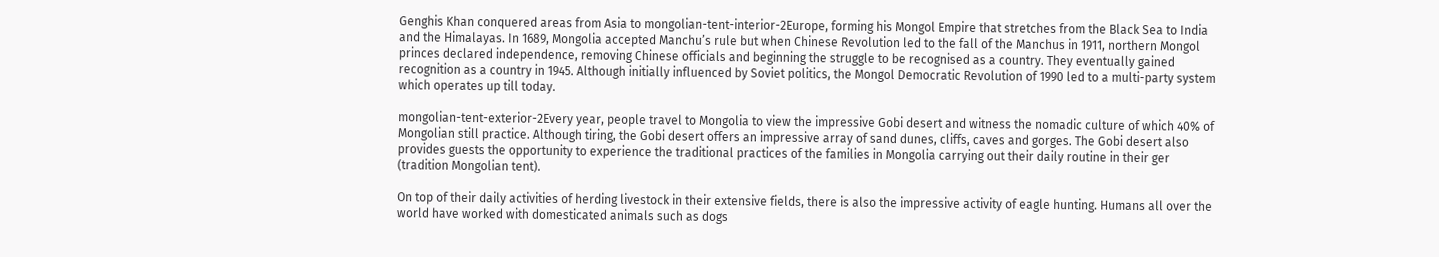Genghis Khan conquered areas from Asia to mongolian-tent-interior-2Europe, forming his Mongol Empire that stretches from the Black Sea to India and the Himalayas. In 1689, Mongolia accepted Manchu’s rule but when Chinese Revolution led to the fall of the Manchus in 1911, northern Mongol princes declared independence, removing Chinese officials and beginning the struggle to be recognised as a country. They eventually gained recognition as a country in 1945. Although initially influenced by Soviet politics, the Mongol Democratic Revolution of 1990 led to a multi-party system which operates up till today.

mongolian-tent-exterior-2Every year, people travel to Mongolia to view the impressive Gobi desert and witness the nomadic culture of which 40% of Mongolian still practice. Although tiring, the Gobi desert offers an impressive array of sand dunes, cliffs, caves and gorges. The Gobi desert also provides guests the opportunity to experience the traditional practices of the families in Mongolia carrying out their daily routine in their ger (tradition Mongolian tent).

On top of their daily activities of herding livestock in their extensive fields, there is also the impressive activity of eagle hunting. Humans all over the world have worked with domesticated animals such as dogs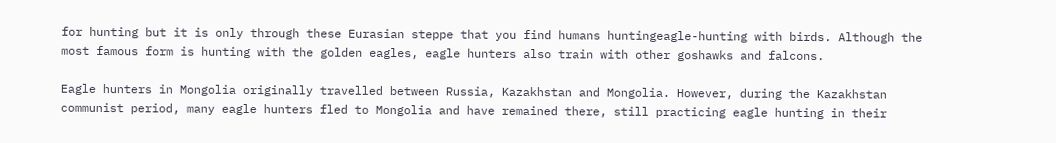for hunting but it is only through these Eurasian steppe that you find humans huntingeagle-hunting with birds. Although the most famous form is hunting with the golden eagles, eagle hunters also train with other goshawks and falcons.

Eagle hunters in Mongolia originally travelled between Russia, Kazakhstan and Mongolia. However, during the Kazakhstan communist period, many eagle hunters fled to Mongolia and have remained there, still practicing eagle hunting in their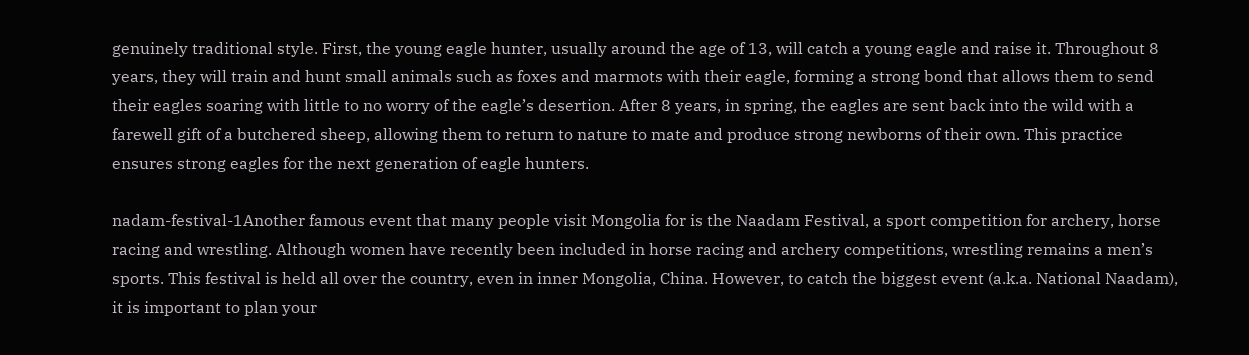genuinely traditional style. First, the young eagle hunter, usually around the age of 13, will catch a young eagle and raise it. Throughout 8 years, they will train and hunt small animals such as foxes and marmots with their eagle, forming a strong bond that allows them to send their eagles soaring with little to no worry of the eagle’s desertion. After 8 years, in spring, the eagles are sent back into the wild with a farewell gift of a butchered sheep, allowing them to return to nature to mate and produce strong newborns of their own. This practice ensures strong eagles for the next generation of eagle hunters.

nadam-festival-1Another famous event that many people visit Mongolia for is the Naadam Festival, a sport competition for archery, horse racing and wrestling. Although women have recently been included in horse racing and archery competitions, wrestling remains a men’s sports. This festival is held all over the country, even in inner Mongolia, China. However, to catch the biggest event (a.k.a. National Naadam), it is important to plan your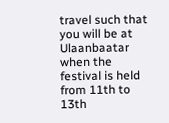travel such that you will be at Ulaanbaatar when the festival is held from 11th to 13th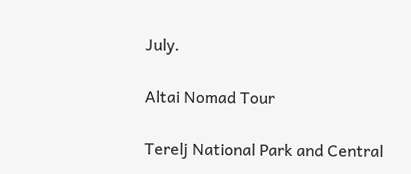July.

Altai Nomad Tour

Terelj National Park and Central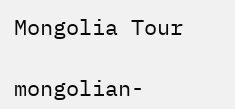Mongolia Tour

mongolian-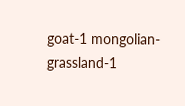goat-1 mongolian-grassland-1